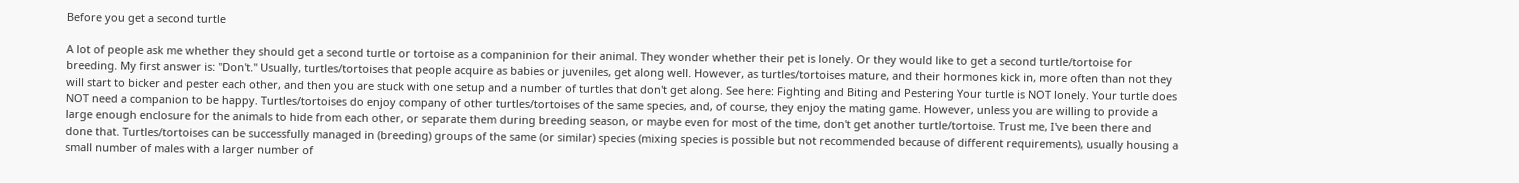Before you get a second turtle

A lot of people ask me whether they should get a second turtle or tortoise as a companinion for their animal. They wonder whether their pet is lonely. Or they would like to get a second turtle/tortoise for breeding. My first answer is: "Don't." Usually, turtles/tortoises that people acquire as babies or juveniles, get along well. However, as turtles/tortoises mature, and their hormones kick in, more often than not they will start to bicker and pester each other, and then you are stuck with one setup and a number of turtles that don't get along. See here: Fighting and Biting and Pestering Your turtle is NOT lonely. Your turtle does NOT need a companion to be happy. Turtles/tortoises do enjoy company of other turtles/tortoises of the same species, and, of course, they enjoy the mating game. However, unless you are willing to provide a large enough enclosure for the animals to hide from each other, or separate them during breeding season, or maybe even for most of the time, don't get another turtle/tortoise. Trust me, I've been there and done that. Turtles/tortoises can be successfully managed in (breeding) groups of the same (or similar) species (mixing species is possible but not recommended because of different requirements), usually housing a small number of males with a larger number of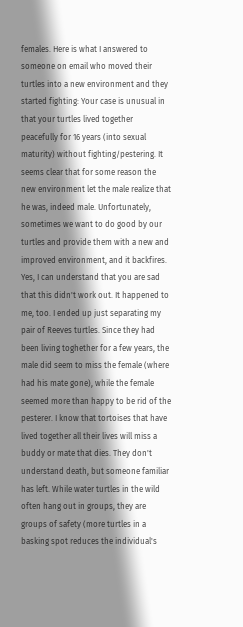females. Here is what I answered to someone on email who moved their turtles into a new environment and they started fighting: Your case is unusual in that your turtles lived together peacefully for 16 years (into sexual maturity) without fighting/pestering. It seems clear that for some reason the new environment let the male realize that he was, indeed male. Unfortunately, sometimes we want to do good by our turtles and provide them with a new and improved environment, and it backfires. Yes, I can understand that you are sad that this didn't work out. It happened to me, too. I ended up just separating my pair of Reeves turtles. Since they had been living toghether for a few years, the male did seem to miss the female (where had his mate gone), while the female seemed more than happy to be rid of the pesterer. I know that tortoises that have lived together all their lives will miss a buddy or mate that dies. They don't understand death, but someone familiar has left. While water turtles in the wild often hang out in groups, they are groups of safety (more turtles in a basking spot reduces the individual's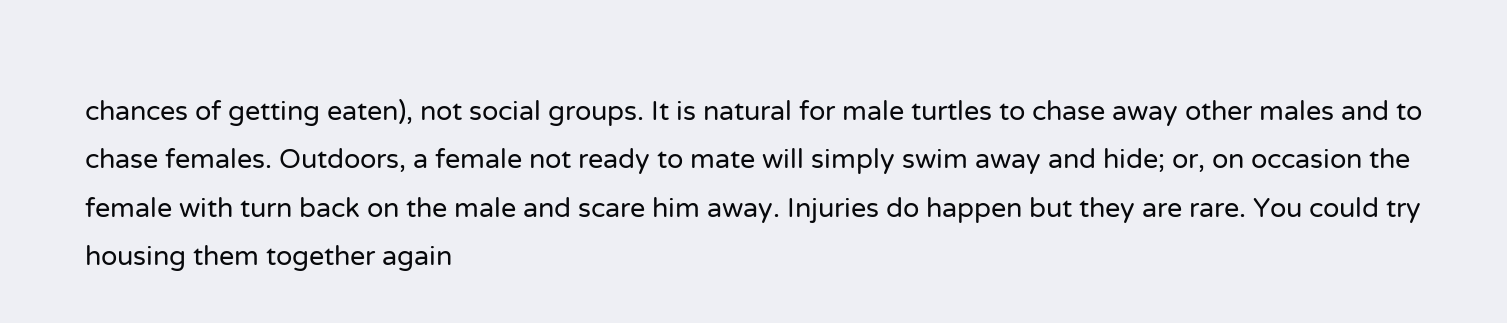chances of getting eaten), not social groups. It is natural for male turtles to chase away other males and to chase females. Outdoors, a female not ready to mate will simply swim away and hide; or, on occasion the female with turn back on the male and scare him away. Injuries do happen but they are rare. You could try housing them together again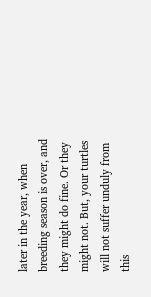later in the year, when breeding season is over, and they might do fine. Or they might not. But, your turtles will not suffer unduly from this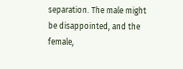separation. The male might be disappointed, and the female,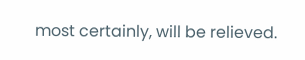most certainly, will be relieved.